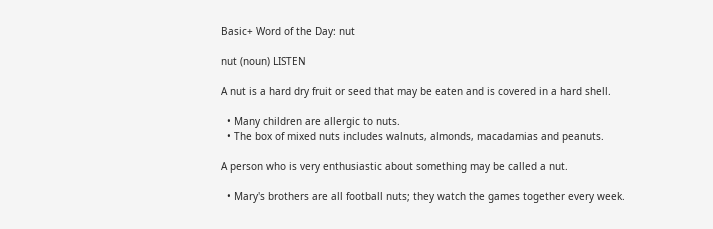Basic+ Word of the Day: nut

nut (noun) LISTEN

A nut is a hard dry fruit or seed that may be eaten and is covered in a hard shell.

  • Many children are allergic to nuts.
  • The box of mixed nuts includes walnuts, almonds, macadamias and peanuts.

A person who is very enthusiastic about something may be called a nut.

  • Mary's brothers are all football nuts; they watch the games together every week.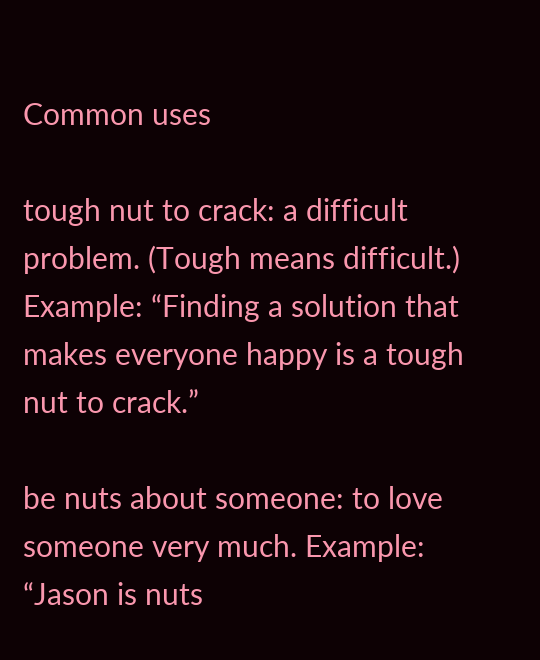Common uses

tough nut to crack: a difficult problem. (Tough means difficult.) Example: “Finding a solution that makes everyone happy is a tough nut to crack.”

be nuts about someone: to love someone very much. Example: “Jason is nuts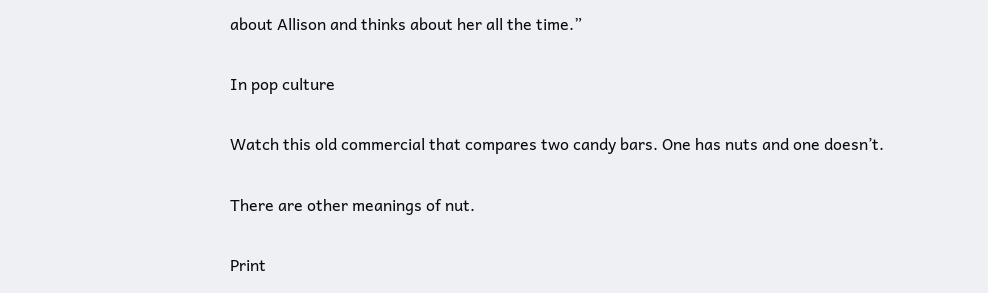about Allison and thinks about her all the time.”

In pop culture

Watch this old commercial that compares two candy bars. One has nuts and one doesn’t.

There are other meanings of nut.

Print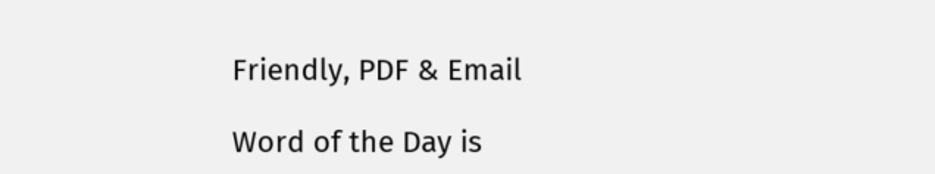Friendly, PDF & Email

Word of the Day is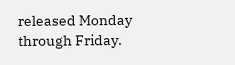released Monday through Friday.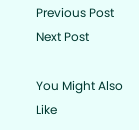Previous Post Next Post

You Might Also Like